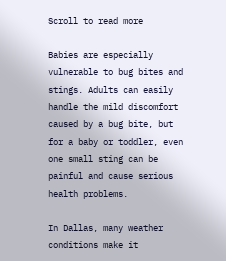Scroll to read more

Babies are especially vulnerable to bug bites and stings. Adults can easily handle the mild discomfort caused by a bug bite, but for a baby or toddler, even one small sting can be painful and cause serious health problems.

In Dallas, many weather conditions make it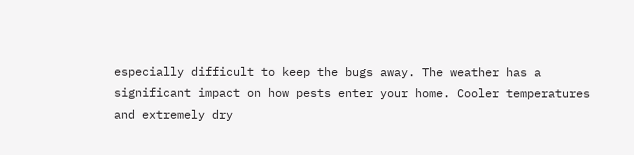especially difficult to keep the bugs away. The weather has a significant impact on how pests enter your home. Cooler temperatures and extremely dry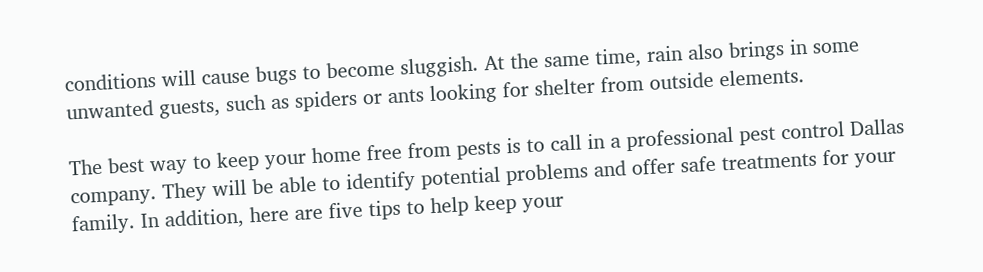conditions will cause bugs to become sluggish. At the same time, rain also brings in some unwanted guests, such as spiders or ants looking for shelter from outside elements.

The best way to keep your home free from pests is to call in a professional pest control Dallas company. They will be able to identify potential problems and offer safe treatments for your family. In addition, here are five tips to help keep your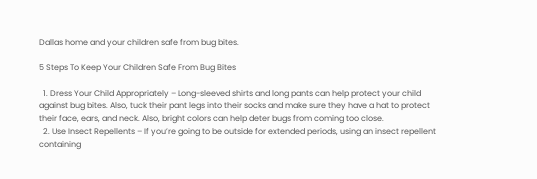Dallas home and your children safe from bug bites.

5 Steps To Keep Your Children Safe From Bug Bites

  1. Dress Your Child Appropriately – Long-sleeved shirts and long pants can help protect your child against bug bites. Also, tuck their pant legs into their socks and make sure they have a hat to protect their face, ears, and neck. Also, bright colors can help deter bugs from coming too close.
  2. Use Insect Repellents – If you’re going to be outside for extended periods, using an insect repellent containing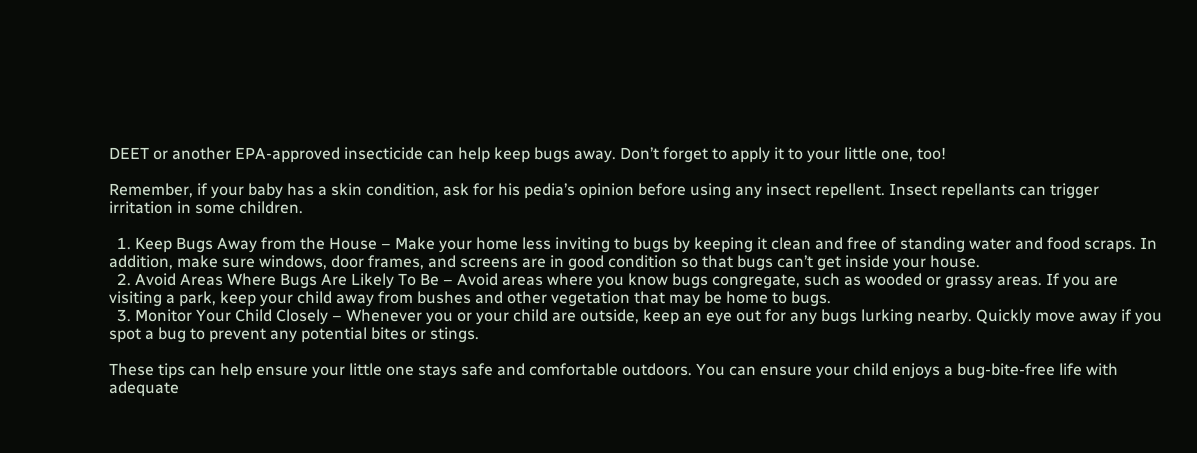DEET or another EPA-approved insecticide can help keep bugs away. Don’t forget to apply it to your little one, too!

Remember, if your baby has a skin condition, ask for his pedia’s opinion before using any insect repellent. Insect repellants can trigger irritation in some children.

  1. Keep Bugs Away from the House – Make your home less inviting to bugs by keeping it clean and free of standing water and food scraps. In addition, make sure windows, door frames, and screens are in good condition so that bugs can’t get inside your house.
  2. Avoid Areas Where Bugs Are Likely To Be – Avoid areas where you know bugs congregate, such as wooded or grassy areas. If you are visiting a park, keep your child away from bushes and other vegetation that may be home to bugs.
  3. Monitor Your Child Closely – Whenever you or your child are outside, keep an eye out for any bugs lurking nearby. Quickly move away if you spot a bug to prevent any potential bites or stings.

These tips can help ensure your little one stays safe and comfortable outdoors. You can ensure your child enjoys a bug-bite-free life with adequate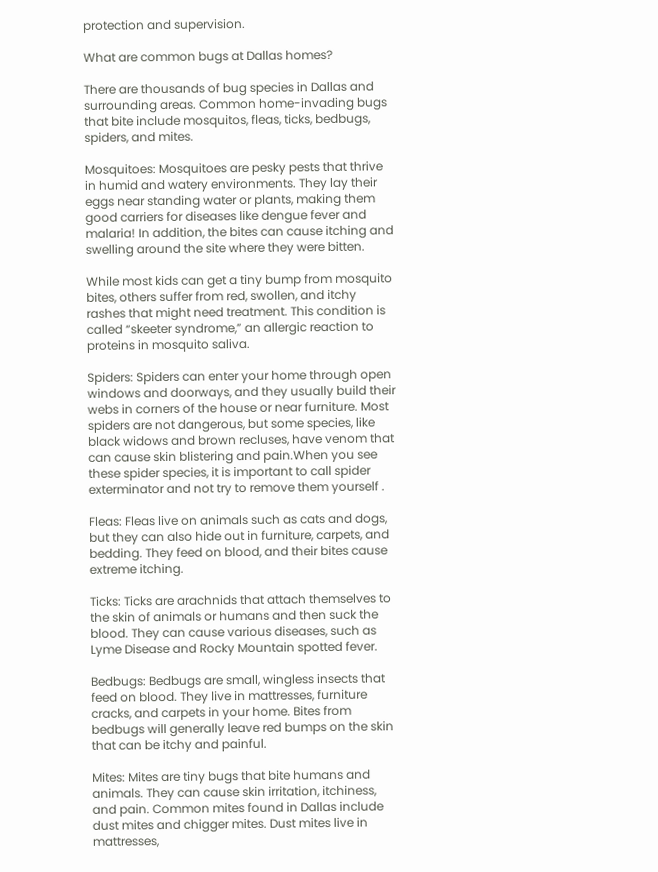protection and supervision.

What are common bugs at Dallas homes?

There are thousands of bug species in Dallas and surrounding areas. Common home-invading bugs that bite include mosquitos, fleas, ticks, bedbugs, spiders, and mites.

Mosquitoes: Mosquitoes are pesky pests that thrive in humid and watery environments. They lay their eggs near standing water or plants, making them good carriers for diseases like dengue fever and malaria! In addition, the bites can cause itching and swelling around the site where they were bitten.

While most kids can get a tiny bump from mosquito bites, others suffer from red, swollen, and itchy rashes that might need treatment. This condition is called “skeeter syndrome,” an allergic reaction to proteins in mosquito saliva.

Spiders: Spiders can enter your home through open windows and doorways, and they usually build their webs in corners of the house or near furniture. Most spiders are not dangerous, but some species, like black widows and brown recluses, have venom that can cause skin blistering and pain.When you see these spider species, it is important to call spider exterminator and not try to remove them yourself .

Fleas: Fleas live on animals such as cats and dogs, but they can also hide out in furniture, carpets, and bedding. They feed on blood, and their bites cause extreme itching.

Ticks: Ticks are arachnids that attach themselves to the skin of animals or humans and then suck the blood. They can cause various diseases, such as Lyme Disease and Rocky Mountain spotted fever.

Bedbugs: Bedbugs are small, wingless insects that feed on blood. They live in mattresses, furniture cracks, and carpets in your home. Bites from bedbugs will generally leave red bumps on the skin that can be itchy and painful.

Mites: Mites are tiny bugs that bite humans and animals. They can cause skin irritation, itchiness, and pain. Common mites found in Dallas include dust mites and chigger mites. Dust mites live in mattresses,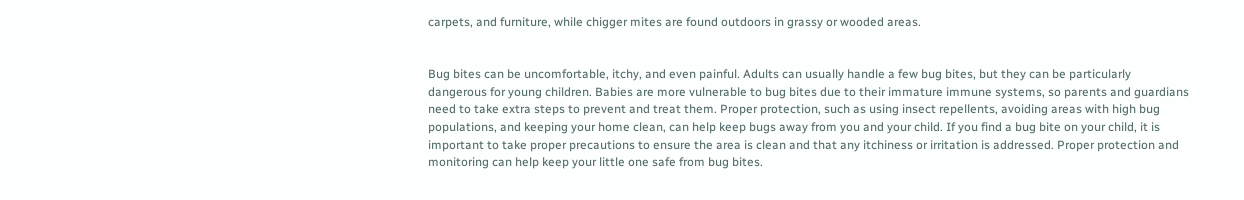carpets, and furniture, while chigger mites are found outdoors in grassy or wooded areas.


Bug bites can be uncomfortable, itchy, and even painful. Adults can usually handle a few bug bites, but they can be particularly dangerous for young children. Babies are more vulnerable to bug bites due to their immature immune systems, so parents and guardians need to take extra steps to prevent and treat them. Proper protection, such as using insect repellents, avoiding areas with high bug populations, and keeping your home clean, can help keep bugs away from you and your child. If you find a bug bite on your child, it is important to take proper precautions to ensure the area is clean and that any itchiness or irritation is addressed. Proper protection and monitoring can help keep your little one safe from bug bites.